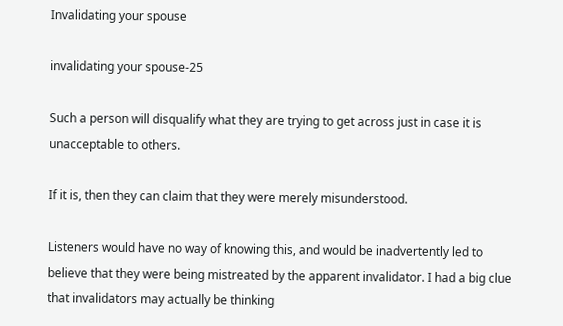Invalidating your spouse

invalidating your spouse-25

Such a person will disqualify what they are trying to get across just in case it is unacceptable to others.

If it is, then they can claim that they were merely misunderstood.

Listeners would have no way of knowing this, and would be inadvertently led to believe that they were being mistreated by the apparent invalidator. I had a big clue that invalidators may actually be thinking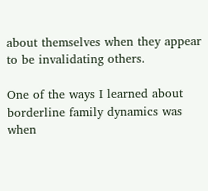about themselves when they appear to be invalidating others.

One of the ways I learned about borderline family dynamics was when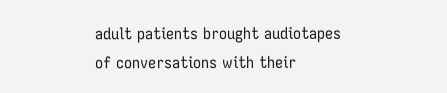adult patients brought audiotapes of conversations with their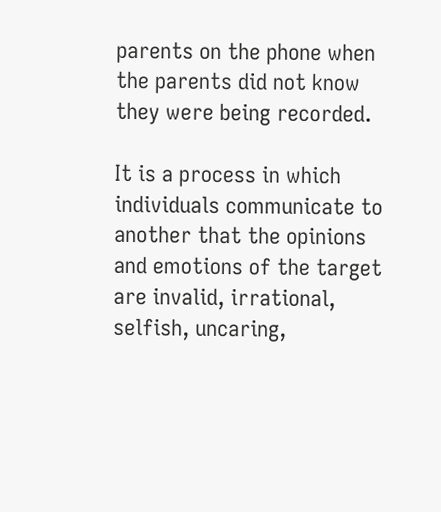parents on the phone when the parents did not know they were being recorded.

It is a process in which individuals communicate to another that the opinions and emotions of the target are invalid, irrational, selfish, uncaring,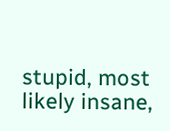stupid, most likely insane,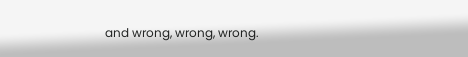and wrong, wrong, wrong.